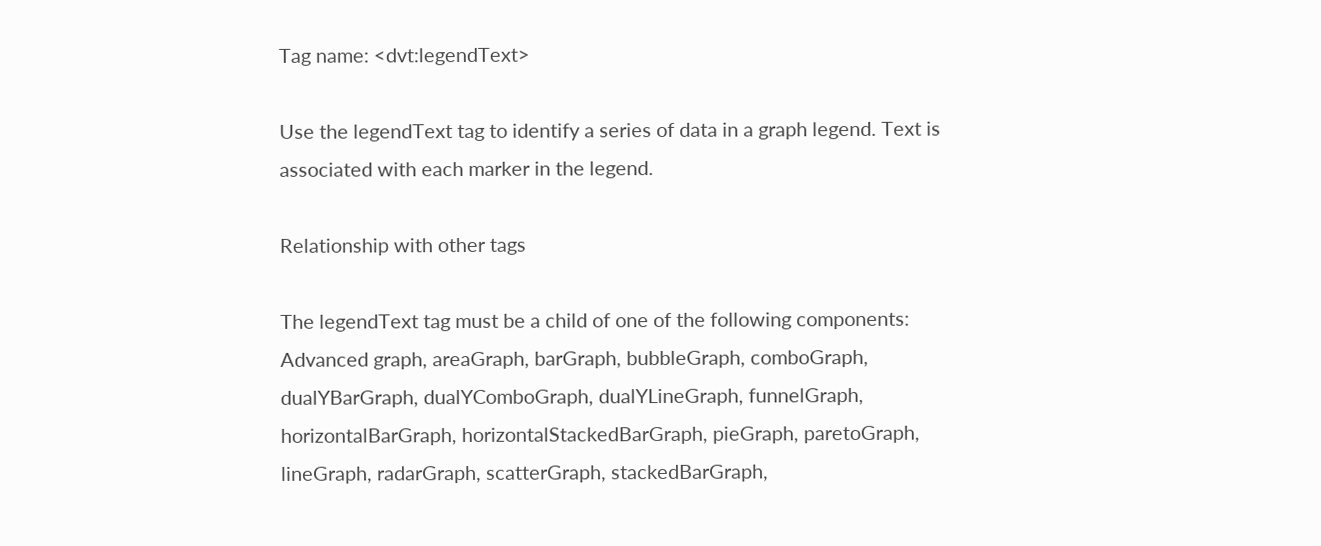Tag name: <dvt:legendText>

Use the legendText tag to identify a series of data in a graph legend. Text is associated with each marker in the legend.

Relationship with other tags

The legendText tag must be a child of one of the following components: Advanced graph, areaGraph, barGraph, bubbleGraph, comboGraph, dualYBarGraph, dualYComboGraph, dualYLineGraph, funnelGraph, horizontalBarGraph, horizontalStackedBarGraph, pieGraph, paretoGraph, lineGraph, radarGraph, scatterGraph, stackedBarGraph,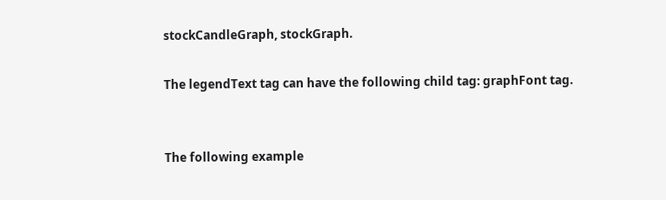stockCandleGraph, stockGraph.

The legendText tag can have the following child tag: graphFont tag.


The following example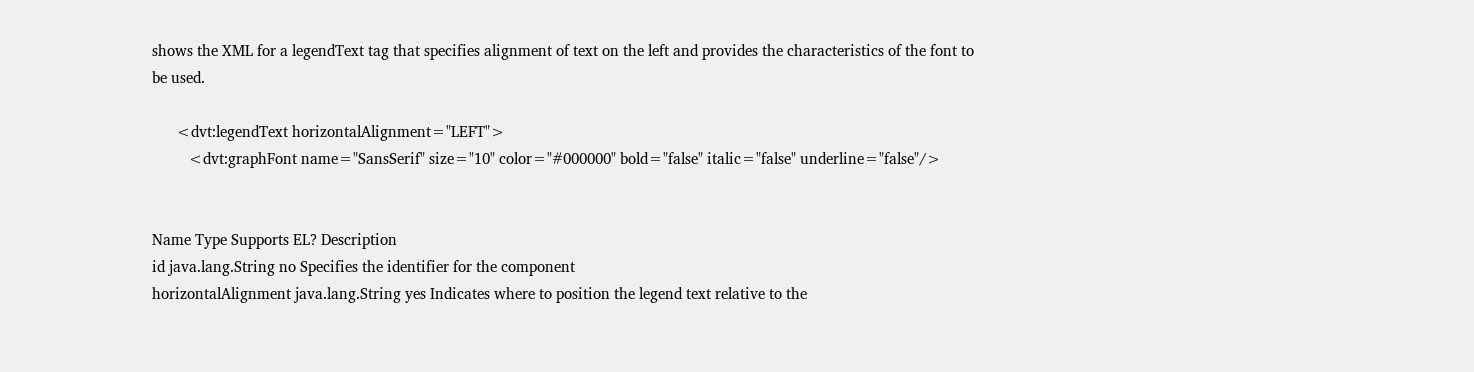shows the XML for a legendText tag that specifies alignment of text on the left and provides the characteristics of the font to be used.

      <dvt:legendText horizontalAlignment="LEFT">
         <dvt:graphFont name="SansSerif" size="10" color="#000000" bold="false" italic="false" underline="false"/>


Name Type Supports EL? Description
id java.lang.String no Specifies the identifier for the component
horizontalAlignment java.lang.String yes Indicates where to position the legend text relative to the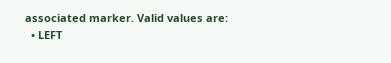associated marker. Valid values are:
  • LEFT